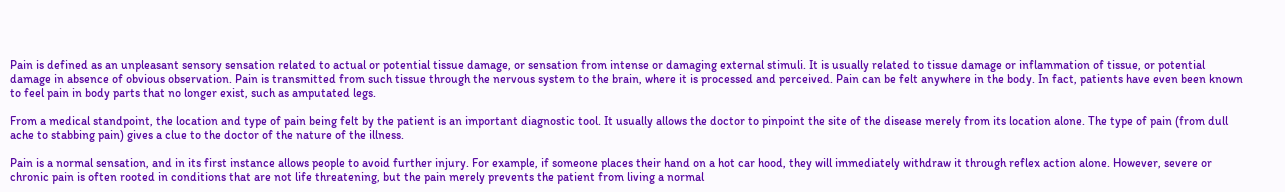Pain is defined as an unpleasant sensory sensation related to actual or potential tissue damage, or sensation from intense or damaging external stimuli. It is usually related to tissue damage or inflammation of tissue, or potential damage in absence of obvious observation. Pain is transmitted from such tissue through the nervous system to the brain, where it is processed and perceived. Pain can be felt anywhere in the body. In fact, patients have even been known to feel pain in body parts that no longer exist, such as amputated legs.

From a medical standpoint, the location and type of pain being felt by the patient is an important diagnostic tool. It usually allows the doctor to pinpoint the site of the disease merely from its location alone. The type of pain (from dull ache to stabbing pain) gives a clue to the doctor of the nature of the illness.

Pain is a normal sensation, and in its first instance allows people to avoid further injury. For example, if someone places their hand on a hot car hood, they will immediately withdraw it through reflex action alone. However, severe or chronic pain is often rooted in conditions that are not life threatening, but the pain merely prevents the patient from living a normal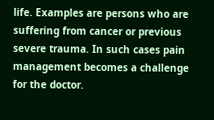life. Examples are persons who are suffering from cancer or previous severe trauma. In such cases pain management becomes a challenge for the doctor.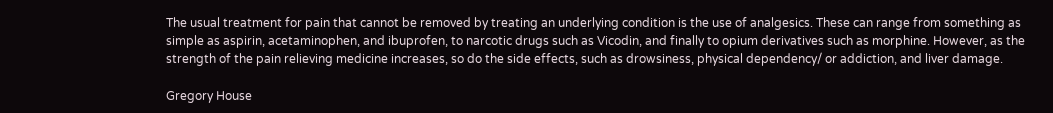The usual treatment for pain that cannot be removed by treating an underlying condition is the use of analgesics. These can range from something as simple as aspirin, acetaminophen, and ibuprofen, to narcotic drugs such as Vicodin, and finally to opium derivatives such as morphine. However, as the strength of the pain relieving medicine increases, so do the side effects, such as drowsiness, physical dependency/ or addiction, and liver damage.

Gregory House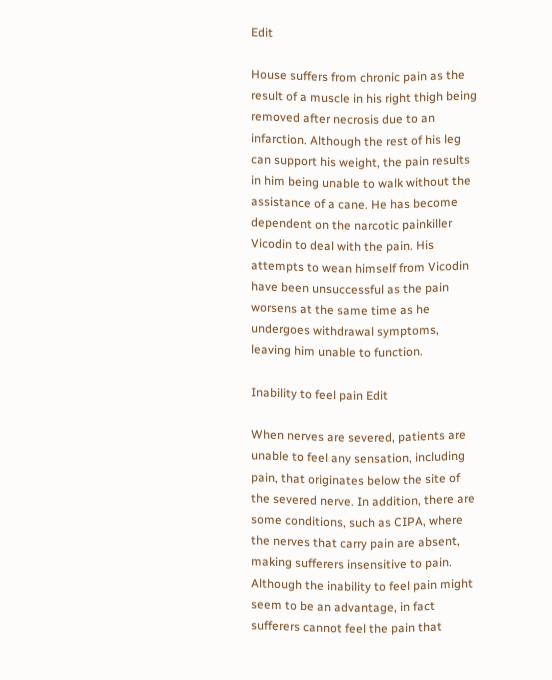Edit

House suffers from chronic pain as the result of a muscle in his right thigh being removed after necrosis due to an infarction. Although the rest of his leg can support his weight, the pain results in him being unable to walk without the assistance of a cane. He has become dependent on the narcotic painkiller Vicodin to deal with the pain. His attempts to wean himself from Vicodin have been unsuccessful as the pain worsens at the same time as he undergoes withdrawal symptoms, leaving him unable to function.

Inability to feel pain Edit

When nerves are severed, patients are unable to feel any sensation, including pain, that originates below the site of the severed nerve. In addition, there are some conditions, such as CIPA, where the nerves that carry pain are absent, making sufferers insensitive to pain. Although the inability to feel pain might seem to be an advantage, in fact sufferers cannot feel the pain that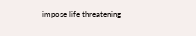impose life threatening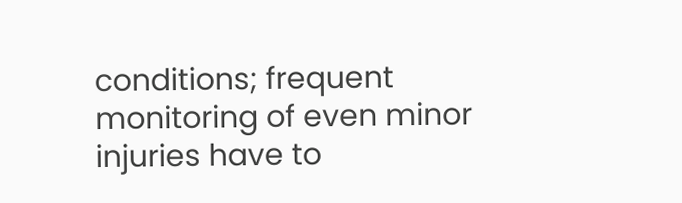conditions; frequent monitoring of even minor injuries have to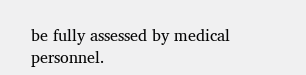be fully assessed by medical personnel.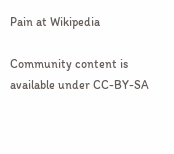Pain at Wikipedia

Community content is available under CC-BY-SA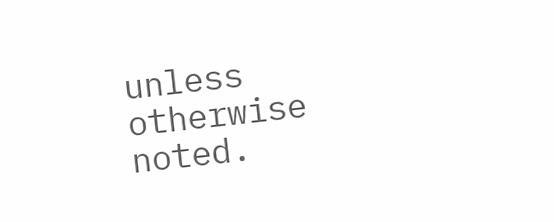unless otherwise noted.